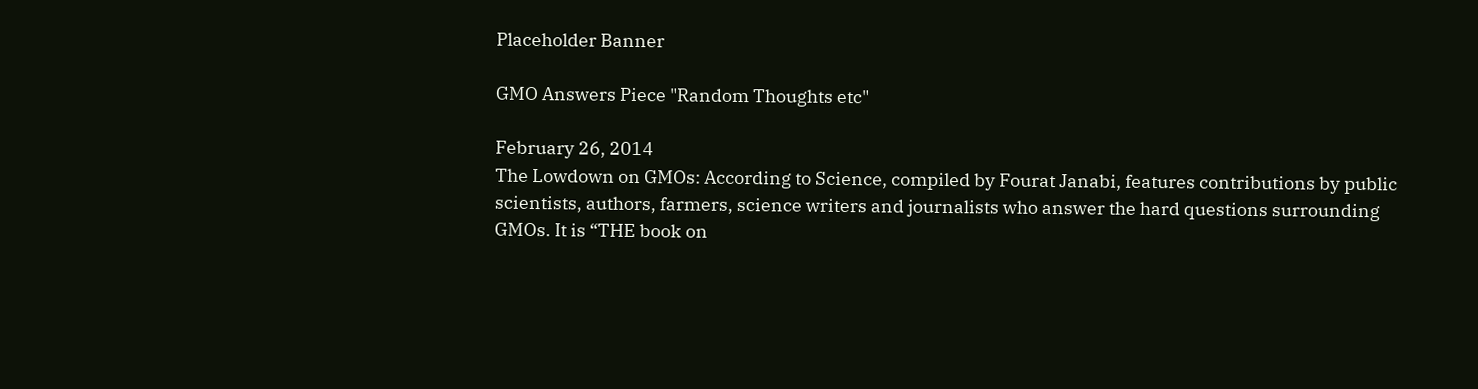Placeholder Banner

GMO Answers Piece "Random Thoughts etc"

February 26, 2014
The Lowdown on GMOs: According to Science, compiled by Fourat Janabi, features contributions by public scientists, authors, farmers, science writers and journalists who answer the hard questions surrounding GMOs. It is “THE book on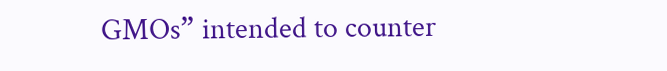GMOs” intended to counter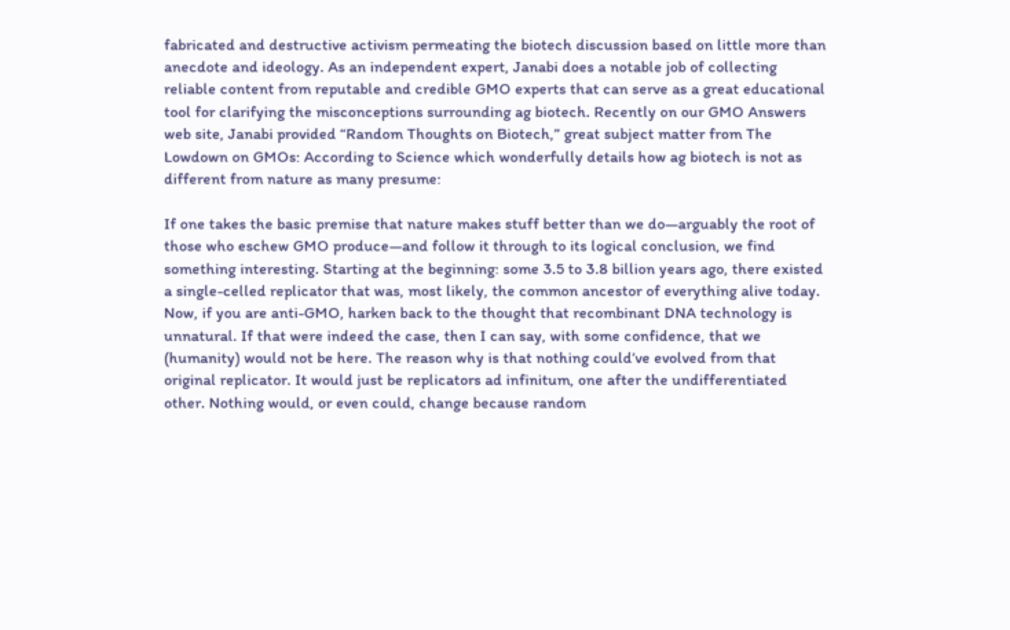fabricated and destructive activism permeating the biotech discussion based on little more than anecdote and ideology. As an independent expert, Janabi does a notable job of collecting reliable content from reputable and credible GMO experts that can serve as a great educational tool for clarifying the misconceptions surrounding ag biotech. Recently on our GMO Answers web site, Janabi provided “Random Thoughts on Biotech,” great subject matter from The Lowdown on GMOs: According to Science which wonderfully details how ag biotech is not as different from nature as many presume:

If one takes the basic premise that nature makes stuff better than we do—arguably the root of those who eschew GMO produce—and follow it through to its logical conclusion, we find something interesting. Starting at the beginning: some 3.5 to 3.8 billion years ago, there existed a single-celled replicator that was, most likely, the common ancestor of everything alive today. Now, if you are anti-GMO, harken back to the thought that recombinant DNA technology is unnatural. If that were indeed the case, then I can say, with some confidence, that we (humanity) would not be here. The reason why is that nothing could’ve evolved from that original replicator. It would just be replicators ad infinitum, one after the undifferentiated other. Nothing would, or even could, change because random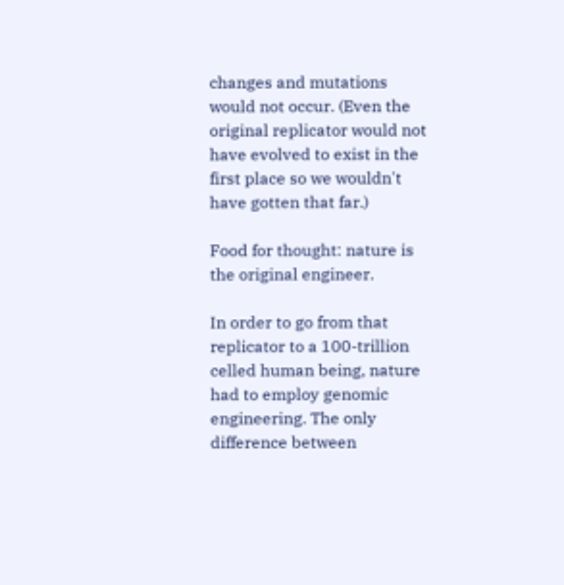changes and mutations would not occur. (Even the original replicator would not have evolved to exist in the first place so we wouldn't have gotten that far.)

Food for thought: nature is the original engineer.

In order to go from that replicator to a 100-trillion celled human being, nature had to employ genomic engineering. The only difference between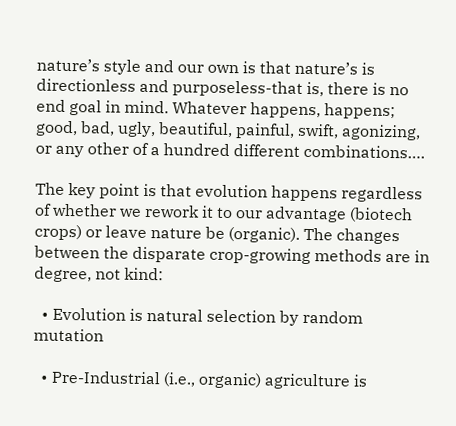nature’s style and our own is that nature’s is directionless and purposeless-that is, there is no end goal in mind. Whatever happens, happens; good, bad, ugly, beautiful, painful, swift, agonizing, or any other of a hundred different combinations….

The key point is that evolution happens regardless of whether we rework it to our advantage (biotech crops) or leave nature be (organic). The changes between the disparate crop-growing methods are in degree, not kind:

  • Evolution is natural selection by random mutation

  • Pre-Industrial (i.e., organic) agriculture is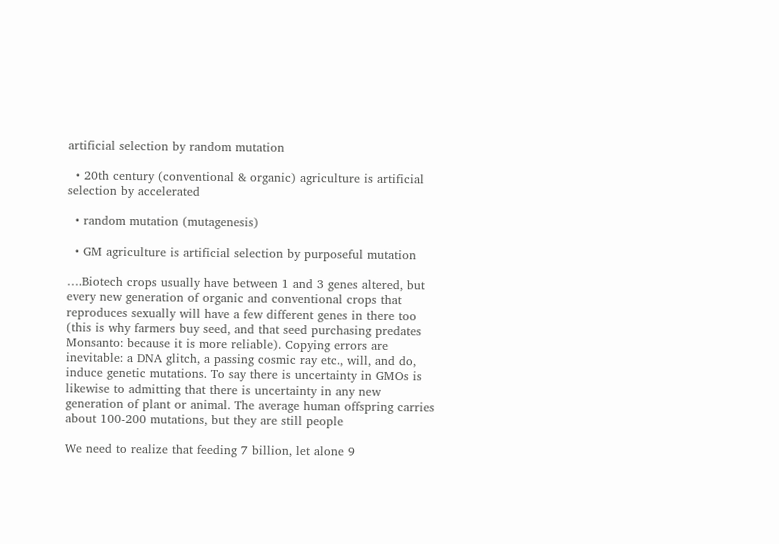artificial selection by random mutation

  • 20th century (conventional & organic) agriculture is artificial selection by accelerated

  • random mutation (mutagenesis)

  • GM agriculture is artificial selection by purposeful mutation

….Biotech crops usually have between 1 and 3 genes altered, but every new generation of organic and conventional crops that reproduces sexually will have a few different genes in there too (this is why farmers buy seed, and that seed purchasing predates Monsanto: because it is more reliable). Copying errors are inevitable: a DNA glitch, a passing cosmic ray etc., will, and do, induce genetic mutations. To say there is uncertainty in GMOs is likewise to admitting that there is uncertainty in any new generation of plant or animal. The average human offspring carries about 100-200 mutations, but they are still people

We need to realize that feeding 7 billion, let alone 9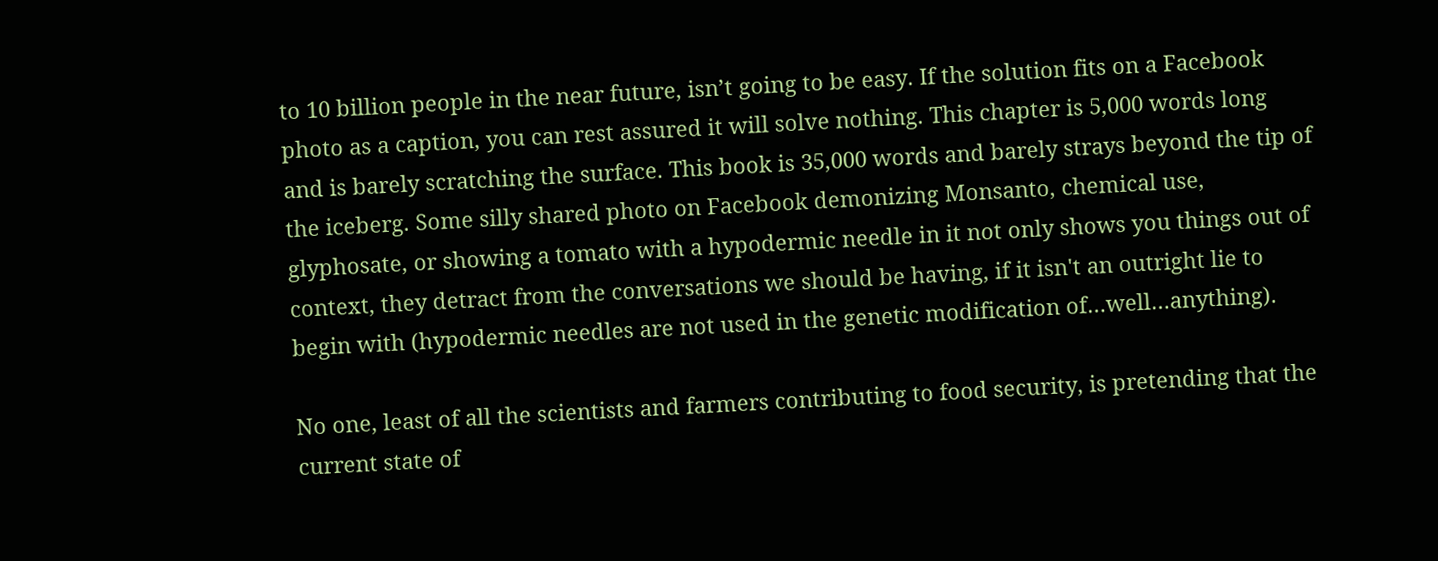to 10 billion people in the near future, isn’t going to be easy. If the solution fits on a Facebook photo as a caption, you can rest assured it will solve nothing. This chapter is 5,000 words long and is barely scratching the surface. This book is 35,000 words and barely strays beyond the tip of the iceberg. Some silly shared photo on Facebook demonizing Monsanto, chemical use, glyphosate, or showing a tomato with a hypodermic needle in it not only shows you things out of context, they detract from the conversations we should be having, if it isn't an outright lie to begin with (hypodermic needles are not used in the genetic modification of…well…anything).

No one, least of all the scientists and farmers contributing to food security, is pretending that the current state of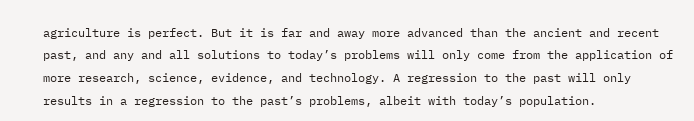agriculture is perfect. But it is far and away more advanced than the ancient and recent past, and any and all solutions to today’s problems will only come from the application of more research, science, evidence, and technology. A regression to the past will only results in a regression to the past’s problems, albeit with today’s population.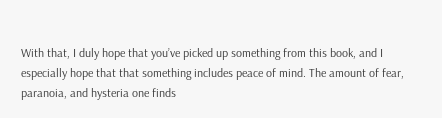With that, I duly hope that you’ve picked up something from this book, and I especially hope that that something includes peace of mind. The amount of fear, paranoia, and hysteria one finds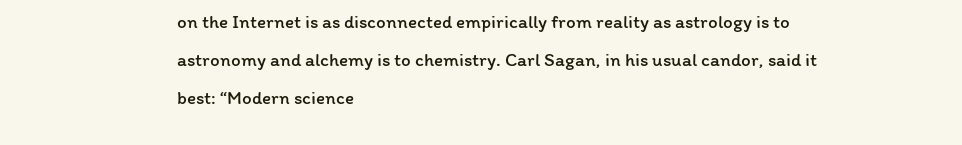on the Internet is as disconnected empirically from reality as astrology is to astronomy and alchemy is to chemistry. Carl Sagan, in his usual candor, said it best: “Modern science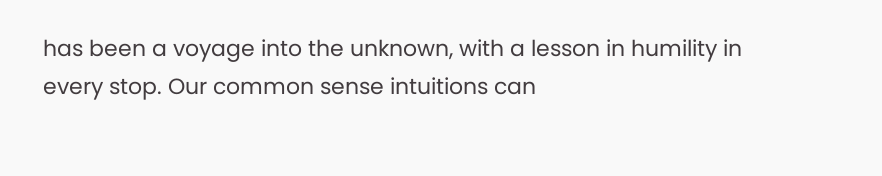has been a voyage into the unknown, with a lesson in humility in every stop. Our common sense intuitions can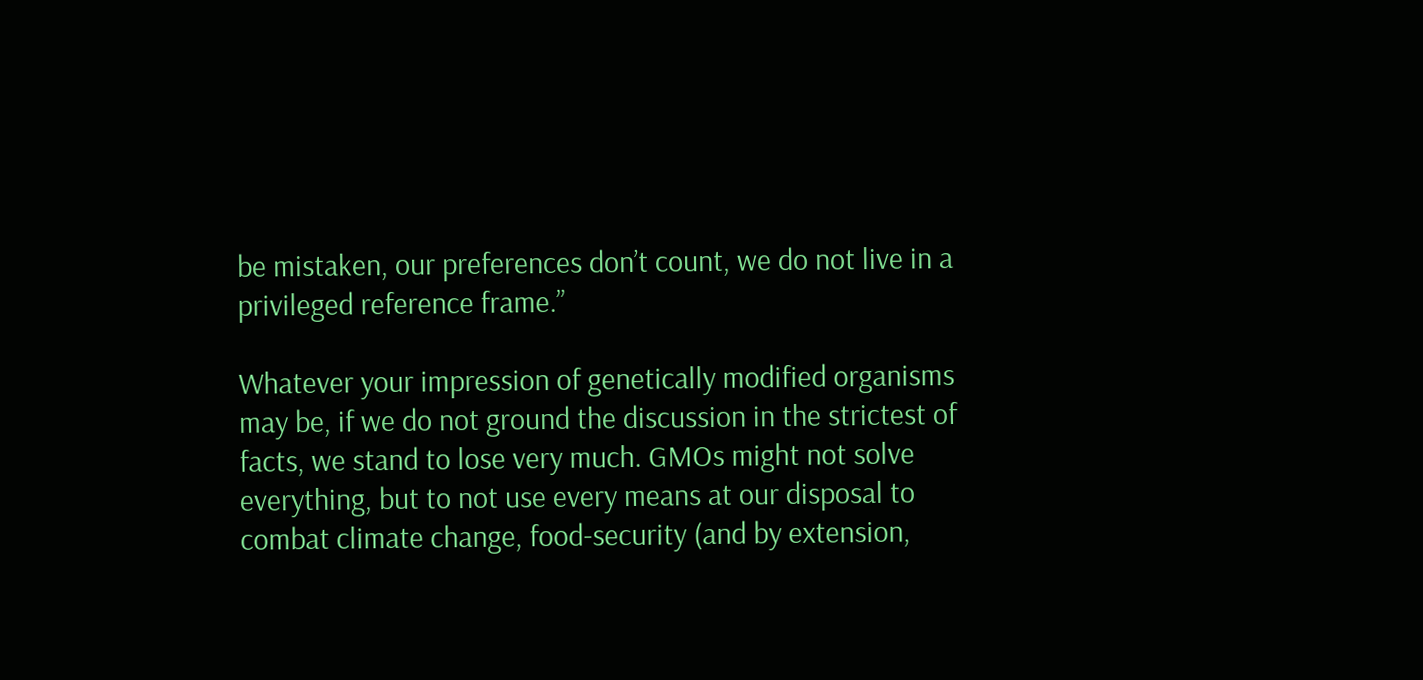be mistaken, our preferences don’t count, we do not live in a privileged reference frame.”

Whatever your impression of genetically modified organisms may be, if we do not ground the discussion in the strictest of facts, we stand to lose very much. GMOs might not solve everything, but to not use every means at our disposal to combat climate change, food-security (and by extension,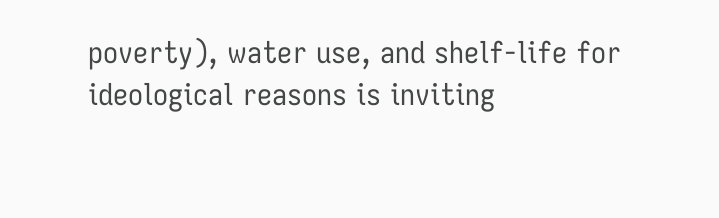poverty), water use, and shelf-life for ideological reasons is inviting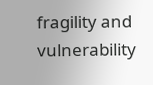fragility and vulnerability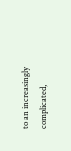to an increasingly complicated,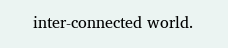inter-connected world.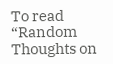To read “Random Thoughts on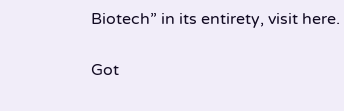Biotech” in its entirety, visit here.

Got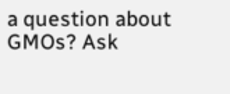a question about GMOs? Ask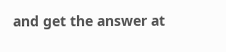and get the answer at